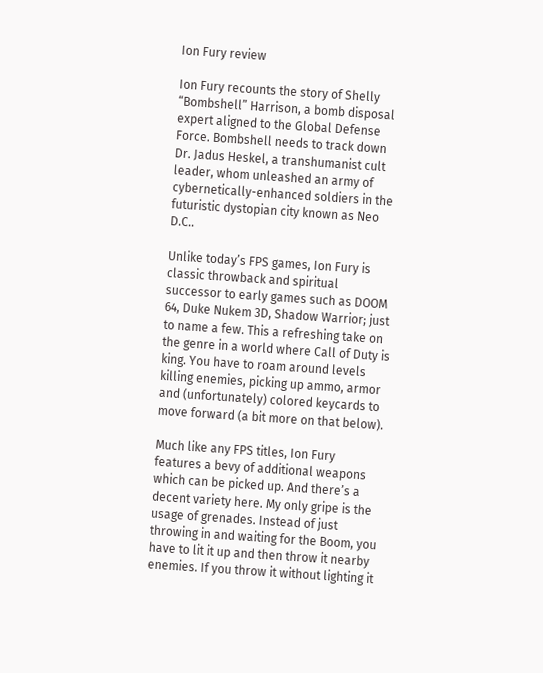Ion Fury review

Ion Fury recounts the story of Shelly “Bombshell” Harrison, a bomb disposal expert aligned to the Global Defense Force. Bombshell needs to track down Dr. Jadus Heskel, a transhumanist cult leader, whom unleashed an army of cybernetically-enhanced soldiers in the futuristic dystopian city known as Neo D.C..

Unlike today’s FPS games, Ion Fury is classic throwback and spiritual successor to early games such as DOOM 64, Duke Nukem 3D, Shadow Warrior; just to name a few. This a refreshing take on the genre in a world where Call of Duty is king. You have to roam around levels killing enemies, picking up ammo, armor and (unfortunately) colored keycards to move forward (a bit more on that below).

Much like any FPS titles, Ion Fury features a bevy of additional weapons which can be picked up. And there’s a decent variety here. My only gripe is the usage of grenades. Instead of just throwing in and waiting for the Boom, you have to lit it up and then throw it nearby enemies. If you throw it without lighting it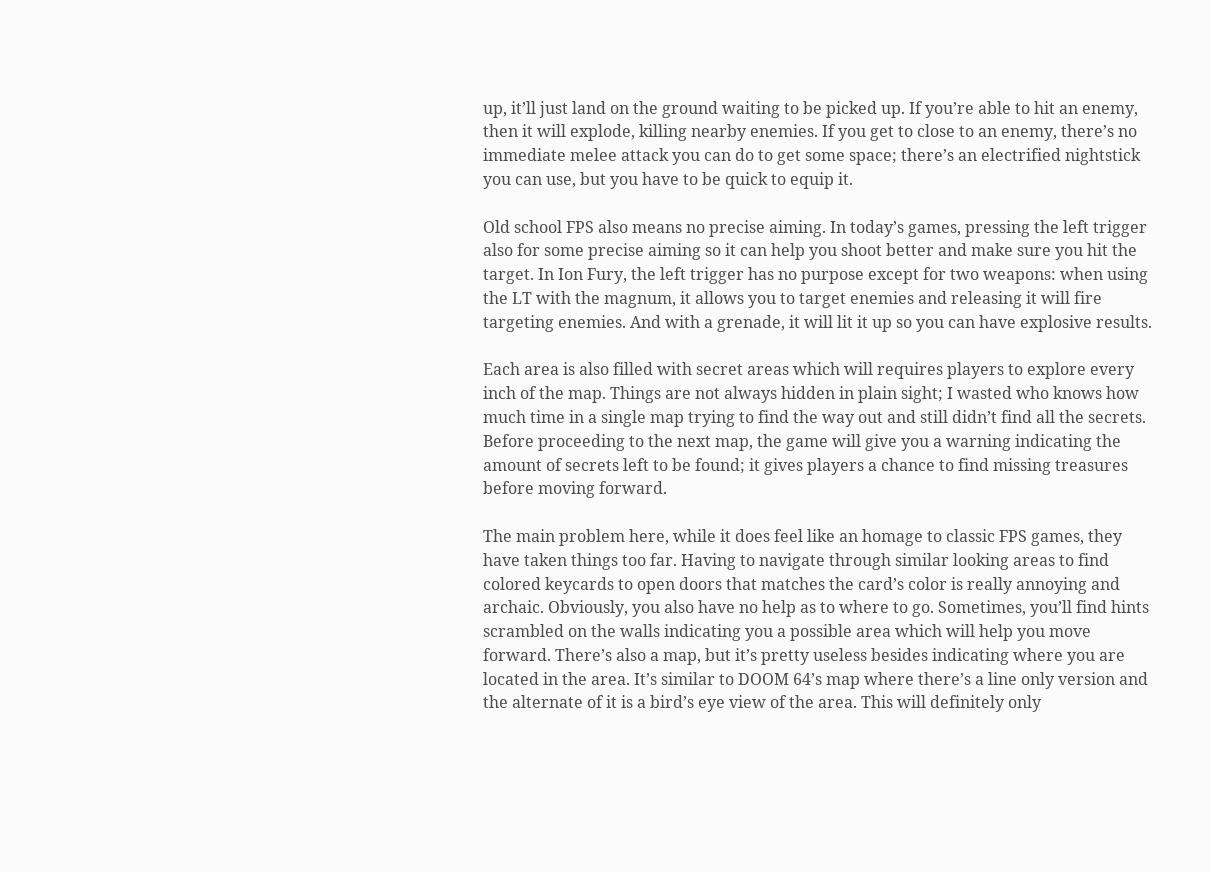up, it’ll just land on the ground waiting to be picked up. If you’re able to hit an enemy, then it will explode, killing nearby enemies. If you get to close to an enemy, there’s no immediate melee attack you can do to get some space; there’s an electrified nightstick you can use, but you have to be quick to equip it.

Old school FPS also means no precise aiming. In today’s games, pressing the left trigger also for some precise aiming so it can help you shoot better and make sure you hit the target. In Ion Fury, the left trigger has no purpose except for two weapons: when using the LT with the magnum, it allows you to target enemies and releasing it will fire targeting enemies. And with a grenade, it will lit it up so you can have explosive results.

Each area is also filled with secret areas which will requires players to explore every inch of the map. Things are not always hidden in plain sight; I wasted who knows how much time in a single map trying to find the way out and still didn’t find all the secrets. Before proceeding to the next map, the game will give you a warning indicating the amount of secrets left to be found; it gives players a chance to find missing treasures before moving forward.

The main problem here, while it does feel like an homage to classic FPS games, they have taken things too far. Having to navigate through similar looking areas to find colored keycards to open doors that matches the card’s color is really annoying and archaic. Obviously, you also have no help as to where to go. Sometimes, you’ll find hints scrambled on the walls indicating you a possible area which will help you move forward. There’s also a map, but it’s pretty useless besides indicating where you are located in the area. It’s similar to DOOM 64’s map where there’s a line only version and the alternate of it is a bird’s eye view of the area. This will definitely only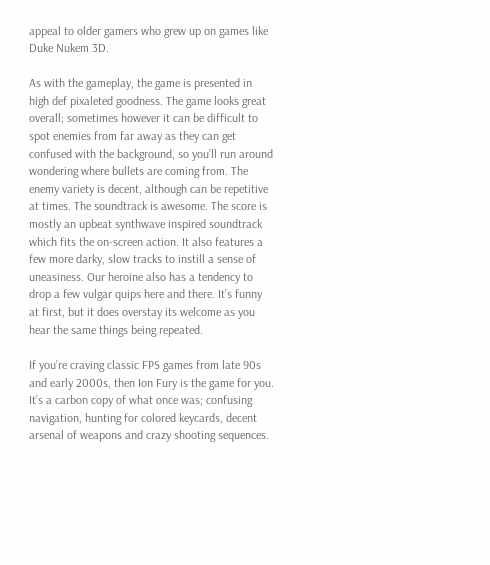appeal to older gamers who grew up on games like Duke Nukem 3D.

As with the gameplay, the game is presented in high def pixaleted goodness. The game looks great overall; sometimes however it can be difficult to spot enemies from far away as they can get confused with the background, so you’ll run around wondering where bullets are coming from. The enemy variety is decent, although can be repetitive at times. The soundtrack is awesome. The score is mostly an upbeat synthwave inspired soundtrack which fits the on-screen action. It also features a few more darky, slow tracks to instill a sense of uneasiness. Our heroine also has a tendency to drop a few vulgar quips here and there. It’s funny at first, but it does overstay its welcome as you hear the same things being repeated.

If you’re craving classic FPS games from late 90s and early 2000s, then Ion Fury is the game for you. It’s a carbon copy of what once was; confusing navigation, hunting for colored keycards, decent arsenal of weapons and crazy shooting sequences.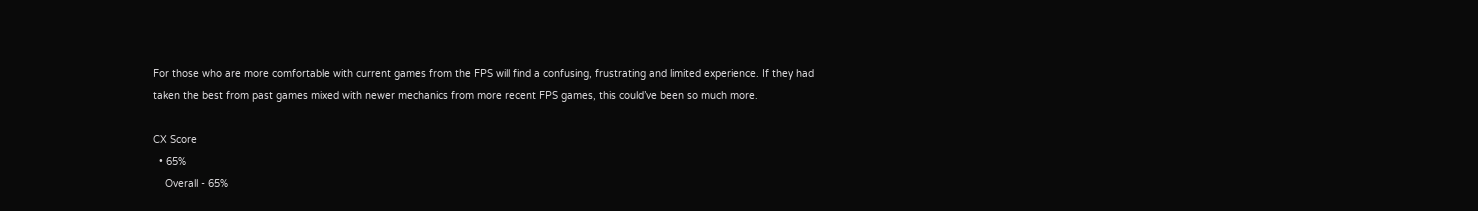For those who are more comfortable with current games from the FPS will find a confusing, frustrating and limited experience. If they had taken the best from past games mixed with newer mechanics from more recent FPS games, this could’ve been so much more.

CX Score
  • 65%
    Overall - 65%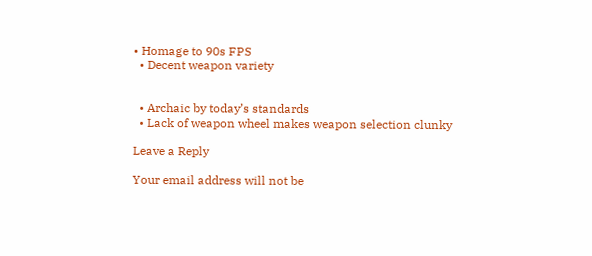• Homage to 90s FPS
  • Decent weapon variety


  • Archaic by today’s standards
  • Lack of weapon wheel makes weapon selection clunky

Leave a Reply

Your email address will not be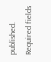published. Required fields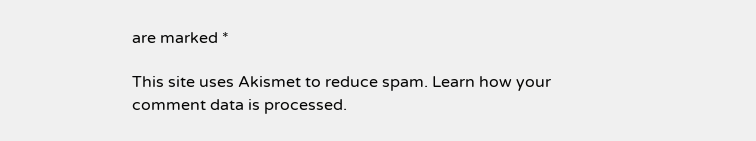are marked *

This site uses Akismet to reduce spam. Learn how your comment data is processed.